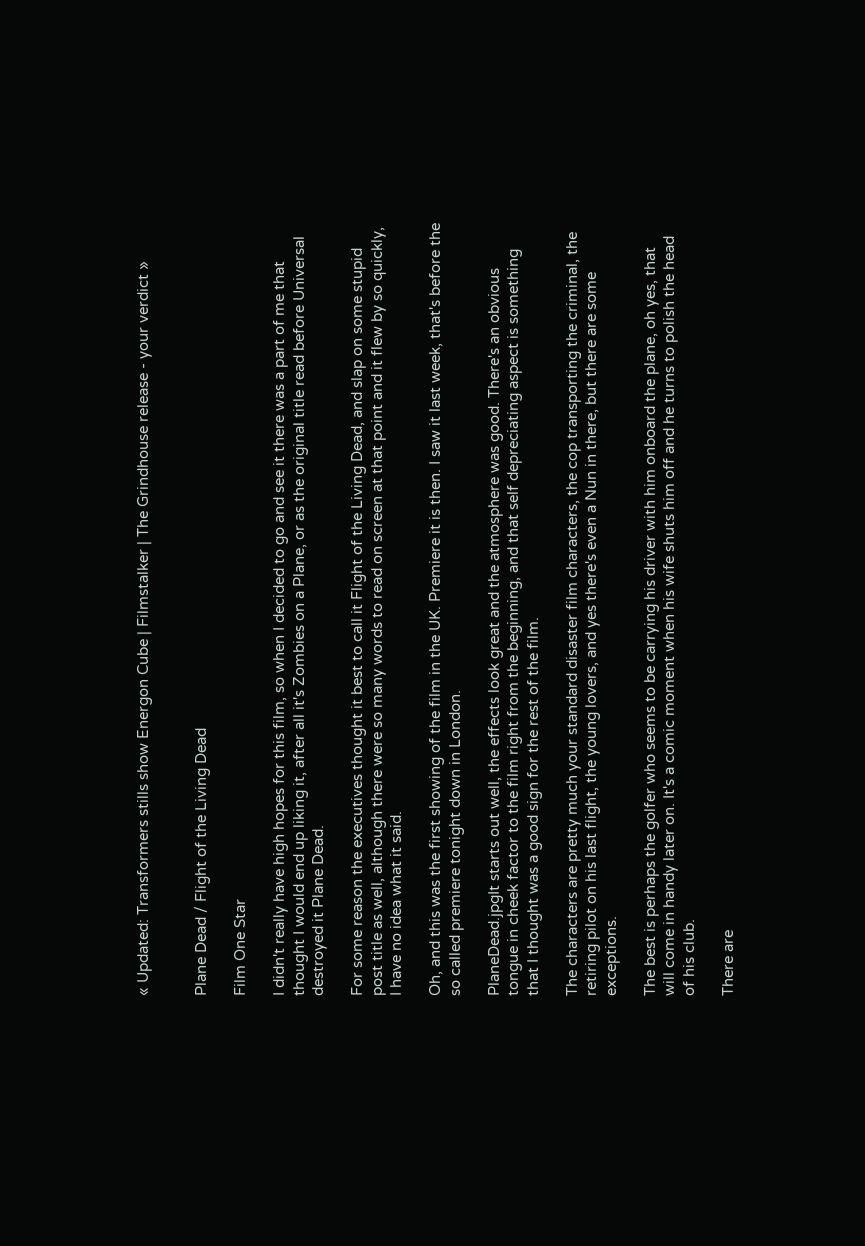« Updated: Transformers stills show Energon Cube | Filmstalker | The Grindhouse release - your verdict »


Plane Dead / Flight of the Living Dead

Film One Star

I didn't really have high hopes for this film, so when I decided to go and see it there was a part of me that thought I would end up liking it, after all it's Zombies on a Plane, or as the original title read before Universal destroyed it Plane Dead.

For some reason the executives thought it best to call it Flight of the Living Dead, and slap on some stupid post title as well, although there were so many words to read on screen at that point and it flew by so quickly, I have no idea what it said.

Oh, and this was the first showing of the film in the UK. Premiere it is then. I saw it last week, that's before the so called premiere tonight down in London.

PlaneDead.jpgIt starts out well, the effects look great and the atmosphere was good. There's an obvious tongue in cheek factor to the film right from the beginning, and that self depreciating aspect is something that I thought was a good sign for the rest of the film.

The characters are pretty much your standard disaster film characters, the cop transporting the criminal, the retiring pilot on his last flight, the young lovers, and yes there's even a Nun in there, but there are some exceptions.

The best is perhaps the golfer who seems to be carrying his driver with him onboard the plane, oh yes, that will come in handy later on. It's a comic moment when his wife shuts him off and he turns to polish the head of his club.

There are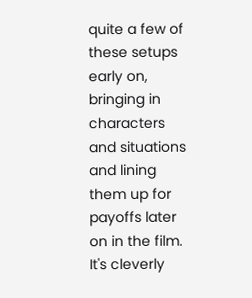quite a few of these setups early on, bringing in characters and situations and lining them up for payoffs later on in the film. It's cleverly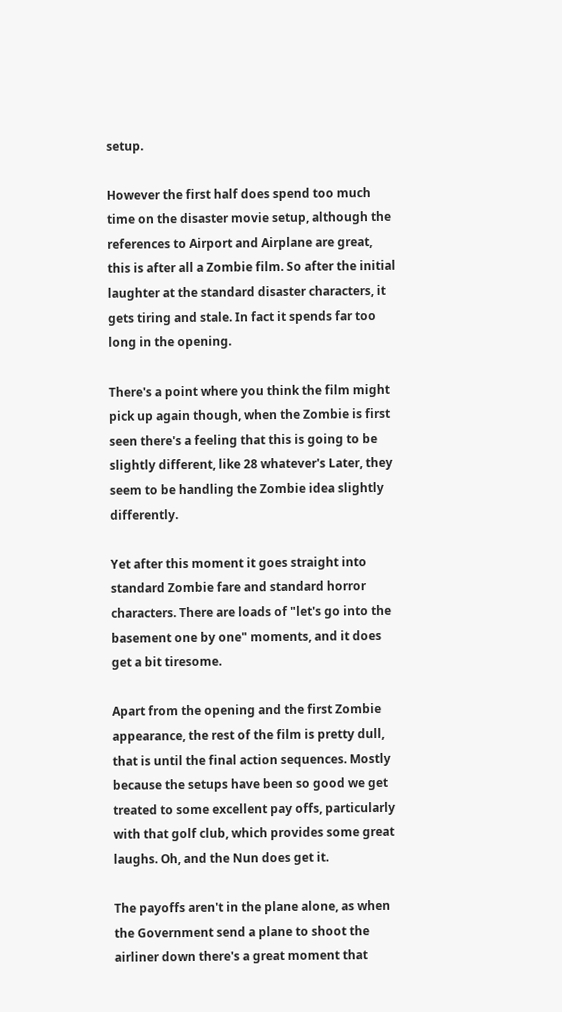setup.

However the first half does spend too much time on the disaster movie setup, although the references to Airport and Airplane are great, this is after all a Zombie film. So after the initial laughter at the standard disaster characters, it gets tiring and stale. In fact it spends far too long in the opening.

There's a point where you think the film might pick up again though, when the Zombie is first seen there's a feeling that this is going to be slightly different, like 28 whatever's Later, they seem to be handling the Zombie idea slightly differently.

Yet after this moment it goes straight into standard Zombie fare and standard horror characters. There are loads of "let's go into the basement one by one" moments, and it does get a bit tiresome.

Apart from the opening and the first Zombie appearance, the rest of the film is pretty dull, that is until the final action sequences. Mostly because the setups have been so good we get treated to some excellent pay offs, particularly with that golf club, which provides some great laughs. Oh, and the Nun does get it.

The payoffs aren't in the plane alone, as when the Government send a plane to shoot the airliner down there's a great moment that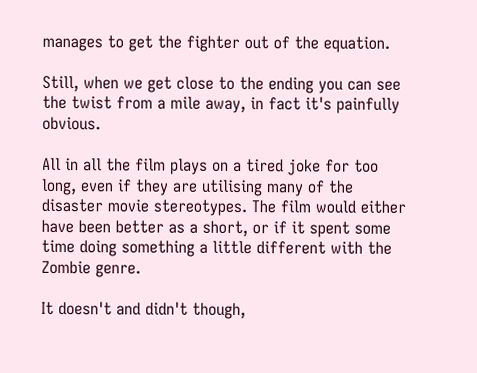manages to get the fighter out of the equation.

Still, when we get close to the ending you can see the twist from a mile away, in fact it's painfully obvious.

All in all the film plays on a tired joke for too long, even if they are utilising many of the disaster movie stereotypes. The film would either have been better as a short, or if it spent some time doing something a little different with the Zombie genre.

It doesn't and didn't though,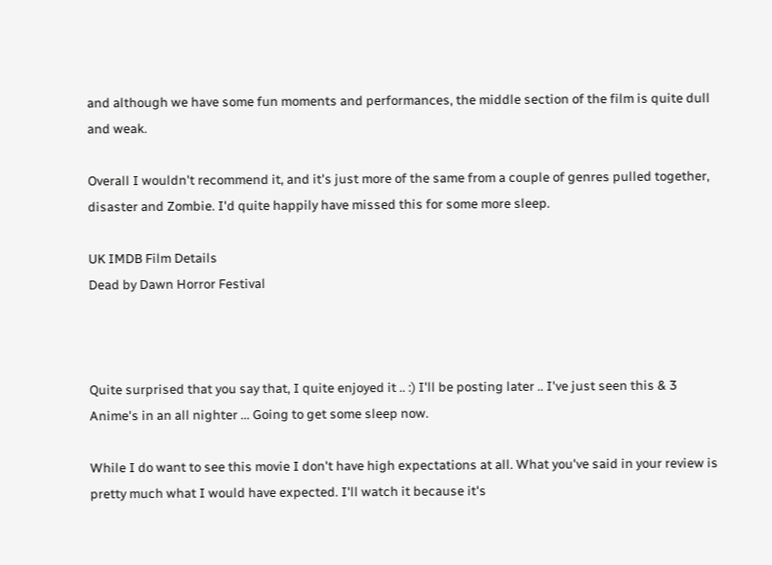and although we have some fun moments and performances, the middle section of the film is quite dull and weak.

Overall I wouldn't recommend it, and it's just more of the same from a couple of genres pulled together, disaster and Zombie. I'd quite happily have missed this for some more sleep.

UK IMDB Film Details
Dead by Dawn Horror Festival



Quite surprised that you say that, I quite enjoyed it .. :) I'll be posting later .. I've just seen this & 3 Anime's in an all nighter ... Going to get some sleep now.

While I do want to see this movie I don't have high expectations at all. What you've said in your review is pretty much what I would have expected. I'll watch it because it's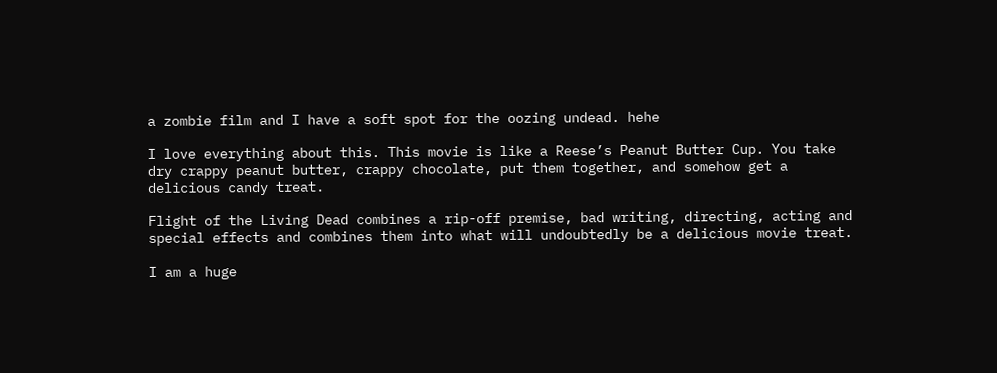a zombie film and I have a soft spot for the oozing undead. hehe

I love everything about this. This movie is like a Reese’s Peanut Butter Cup. You take dry crappy peanut butter, crappy chocolate, put them together, and somehow get a delicious candy treat.

Flight of the Living Dead combines a rip-off premise, bad writing, directing, acting and special effects and combines them into what will undoubtedly be a delicious movie treat.

I am a huge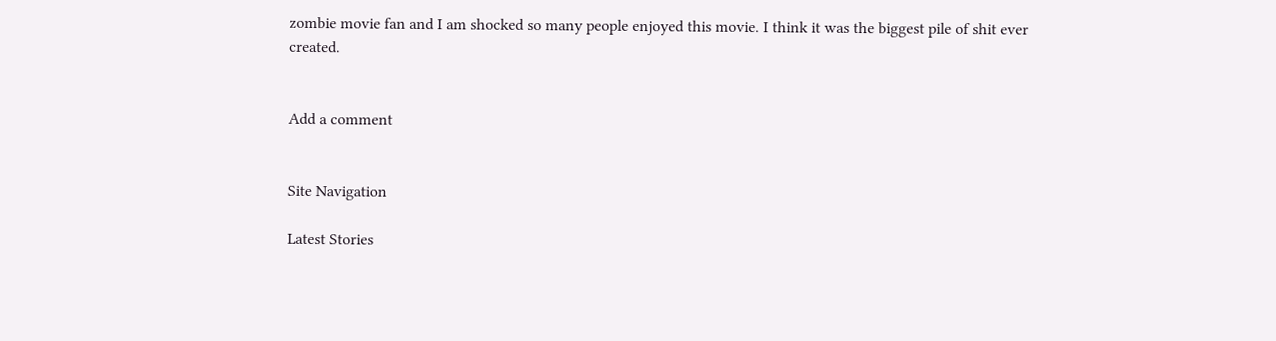zombie movie fan and I am shocked so many people enjoyed this movie. I think it was the biggest pile of shit ever created.


Add a comment


Site Navigation

Latest Stories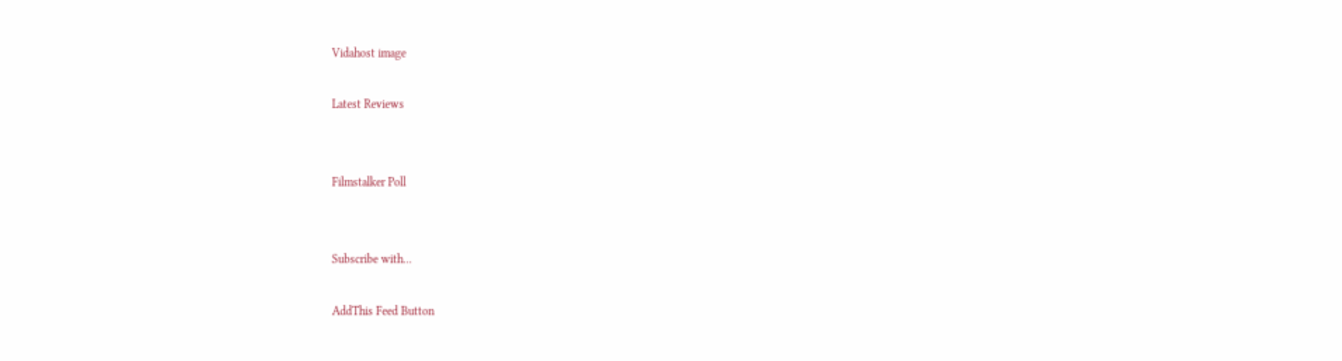Vidahost image

Latest Reviews


Filmstalker Poll


Subscribe with...

AddThis Feed Button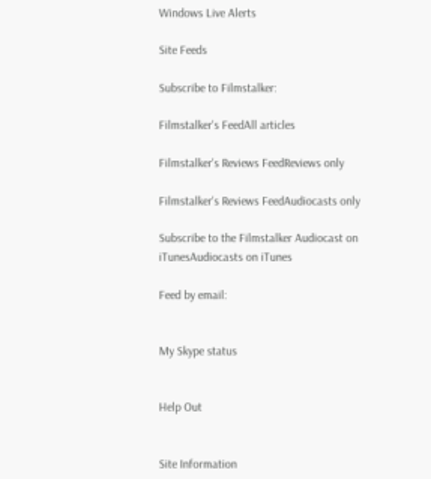Windows Live Alerts

Site Feeds

Subscribe to Filmstalker:

Filmstalker's FeedAll articles

Filmstalker's Reviews FeedReviews only

Filmstalker's Reviews FeedAudiocasts only

Subscribe to the Filmstalker Audiocast on iTunesAudiocasts on iTunes

Feed by email:


My Skype status


Help Out


Site Information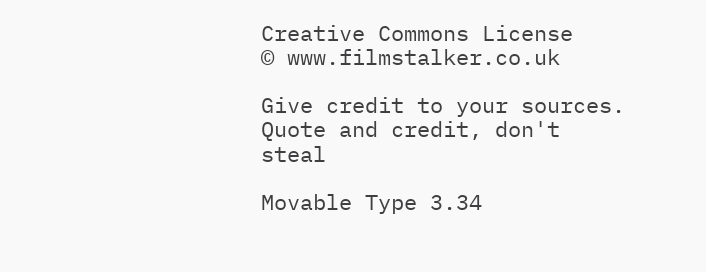Creative Commons License
© www.filmstalker.co.uk

Give credit to your sources. Quote and credit, don't steal

Movable Type 3.34